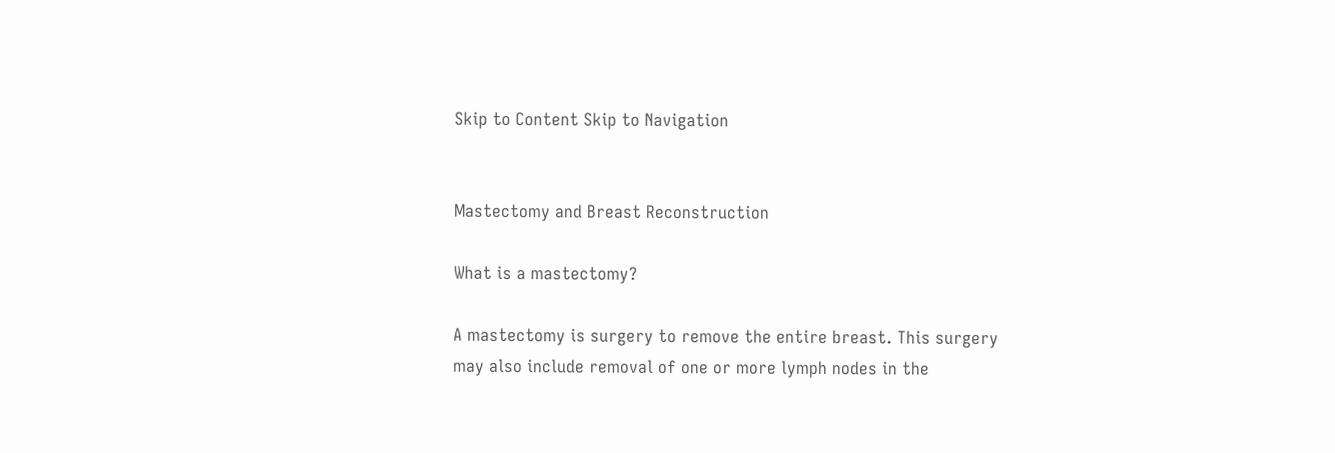Skip to Content Skip to Navigation


Mastectomy and Breast Reconstruction

What is a mastectomy?

A mastectomy is surgery to remove the entire breast. This surgery may also include removal of one or more lymph nodes in the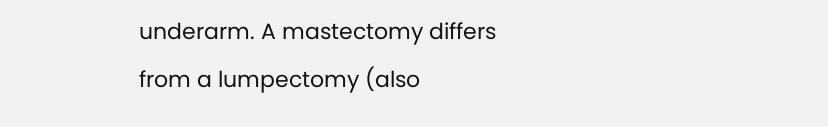underarm. A mastectomy differs from a lumpectomy (also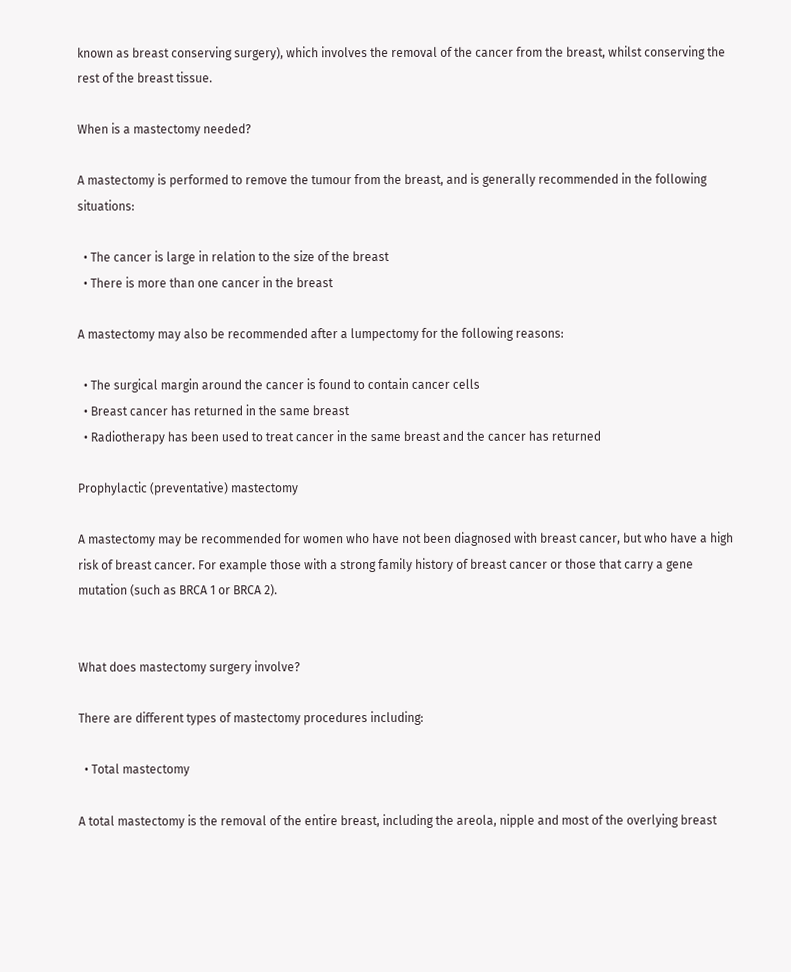known as breast conserving surgery), which involves the removal of the cancer from the breast, whilst conserving the rest of the breast tissue.

When is a mastectomy needed?

A mastectomy is performed to remove the tumour from the breast, and is generally recommended in the following situations:

  • The cancer is large in relation to the size of the breast
  • There is more than one cancer in the breast

A mastectomy may also be recommended after a lumpectomy for the following reasons:

  • The surgical margin around the cancer is found to contain cancer cells
  • Breast cancer has returned in the same breast
  • Radiotherapy has been used to treat cancer in the same breast and the cancer has returned

Prophylactic (preventative) mastectomy

A mastectomy may be recommended for women who have not been diagnosed with breast cancer, but who have a high risk of breast cancer. For example those with a strong family history of breast cancer or those that carry a gene mutation (such as BRCA 1 or BRCA 2).


What does mastectomy surgery involve?

There are different types of mastectomy procedures including:

  • Total mastectomy

A total mastectomy is the removal of the entire breast, including the areola, nipple and most of the overlying breast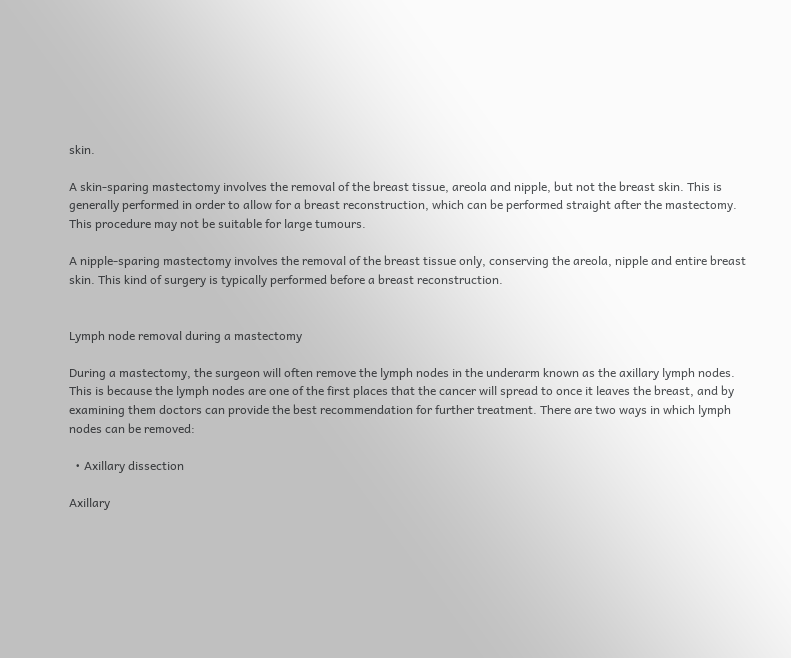skin.

A skin-sparing mastectomy involves the removal of the breast tissue, areola and nipple, but not the breast skin. This is generally performed in order to allow for a breast reconstruction, which can be performed straight after the mastectomy. This procedure may not be suitable for large tumours.

A nipple-sparing mastectomy involves the removal of the breast tissue only, conserving the areola, nipple and entire breast skin. This kind of surgery is typically performed before a breast reconstruction.


Lymph node removal during a mastectomy

During a mastectomy, the surgeon will often remove the lymph nodes in the underarm known as the axillary lymph nodes. This is because the lymph nodes are one of the first places that the cancer will spread to once it leaves the breast, and by examining them doctors can provide the best recommendation for further treatment. There are two ways in which lymph nodes can be removed:

  • Axillary dissection

Axillary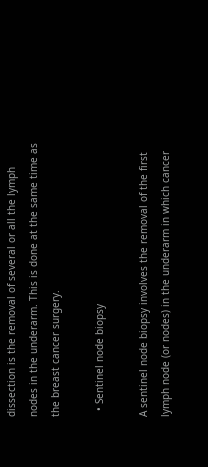dissection is the removal of several or all the lymph nodes in the underarm. This is done at the same time as the breast cancer surgery.

  • Sentinel node biopsy

A sentinel node biopsy involves the removal of the first lymph node (or nodes) in the underarm in which cancer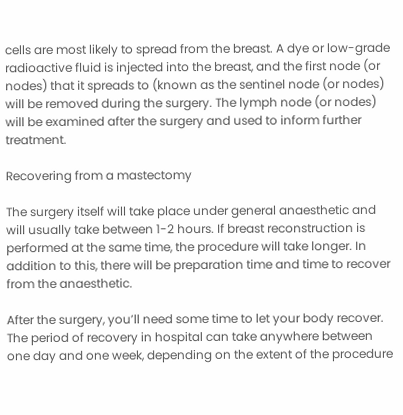cells are most likely to spread from the breast. A dye or low-grade radioactive fluid is injected into the breast, and the first node (or nodes) that it spreads to (known as the sentinel node (or nodes) will be removed during the surgery. The lymph node (or nodes) will be examined after the surgery and used to inform further treatment.

Recovering from a mastectomy

The surgery itself will take place under general anaesthetic and will usually take between 1-2 hours. If breast reconstruction is performed at the same time, the procedure will take longer. In addition to this, there will be preparation time and time to recover from the anaesthetic.

After the surgery, you’ll need some time to let your body recover. The period of recovery in hospital can take anywhere between one day and one week, depending on the extent of the procedure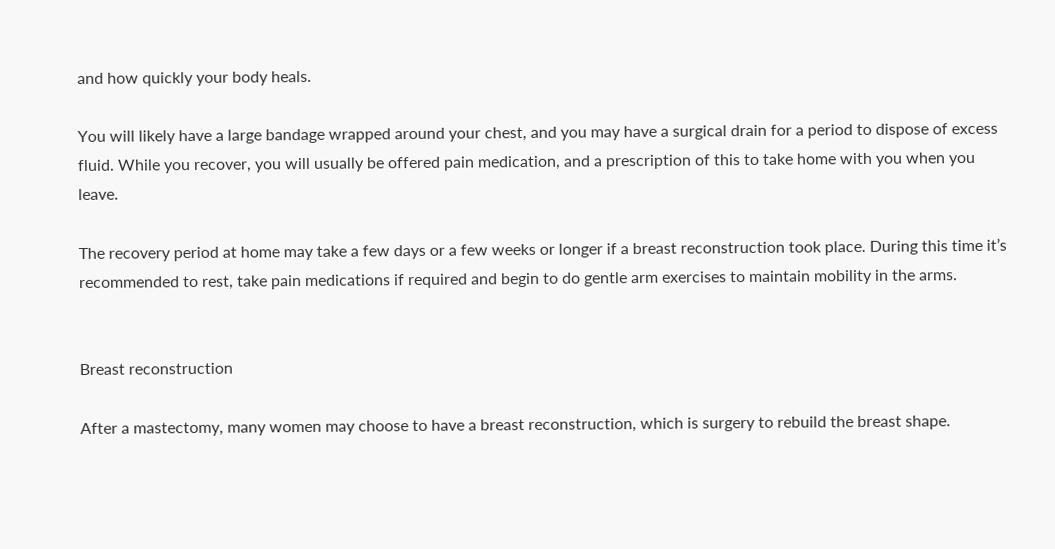and how quickly your body heals.

You will likely have a large bandage wrapped around your chest, and you may have a surgical drain for a period to dispose of excess fluid. While you recover, you will usually be offered pain medication, and a prescription of this to take home with you when you leave.

The recovery period at home may take a few days or a few weeks or longer if a breast reconstruction took place. During this time it’s recommended to rest, take pain medications if required and begin to do gentle arm exercises to maintain mobility in the arms.


Breast reconstruction

After a mastectomy, many women may choose to have a breast reconstruction, which is surgery to rebuild the breast shape.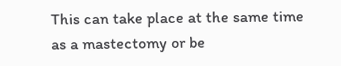This can take place at the same time as a mastectomy or be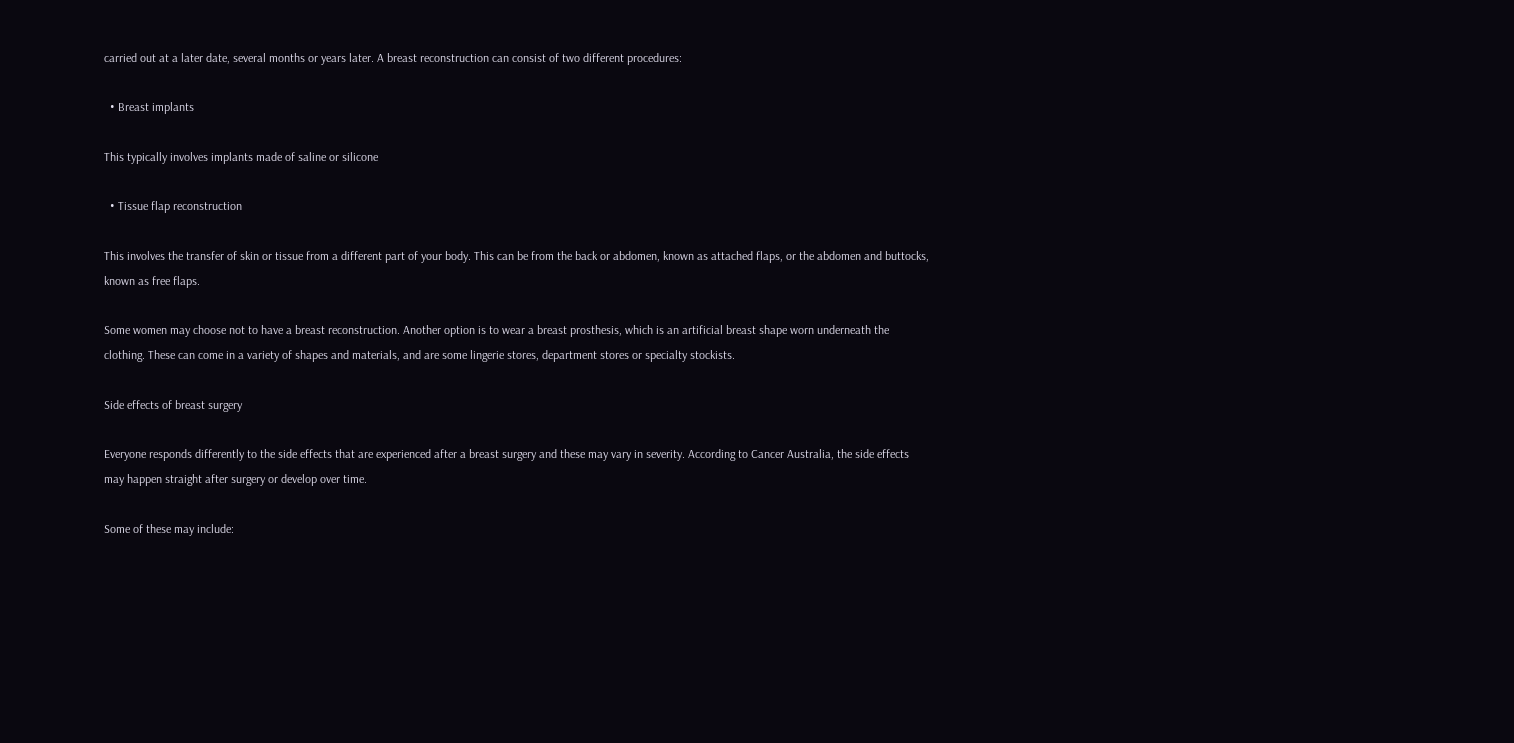carried out at a later date, several months or years later. A breast reconstruction can consist of two different procedures:

  • Breast implants

This typically involves implants made of saline or silicone

  • Tissue flap reconstruction

This involves the transfer of skin or tissue from a different part of your body. This can be from the back or abdomen, known as attached flaps, or the abdomen and buttocks, known as free flaps.

Some women may choose not to have a breast reconstruction. Another option is to wear a breast prosthesis, which is an artificial breast shape worn underneath the clothing. These can come in a variety of shapes and materials, and are some lingerie stores, department stores or specialty stockists.

Side effects of breast surgery

Everyone responds differently to the side effects that are experienced after a breast surgery and these may vary in severity. According to Cancer Australia, the side effects may happen straight after surgery or develop over time.

Some of these may include: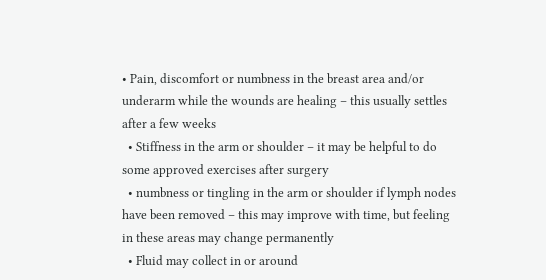• Pain, discomfort or numbness in the breast area and/or underarm while the wounds are healing – this usually settles after a few weeks
  • Stiffness in the arm or shoulder – it may be helpful to do some approved exercises after surgery
  • numbness or tingling in the arm or shoulder if lymph nodes have been removed – this may improve with time, but feeling in these areas may change permanently
  • Fluid may collect in or around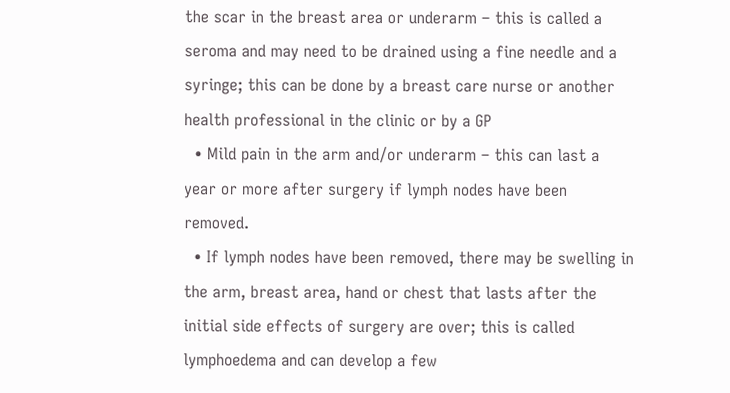the scar in the breast area or underarm – this is called a seroma and may need to be drained using a fine needle and a syringe; this can be done by a breast care nurse or another health professional in the clinic or by a GP
  • Mild pain in the arm and/or underarm – this can last a year or more after surgery if lymph nodes have been removed.
  • If lymph nodes have been removed, there may be swelling in the arm, breast area, hand or chest that lasts after the initial side effects of surgery are over; this is called lymphoedema and can develop a few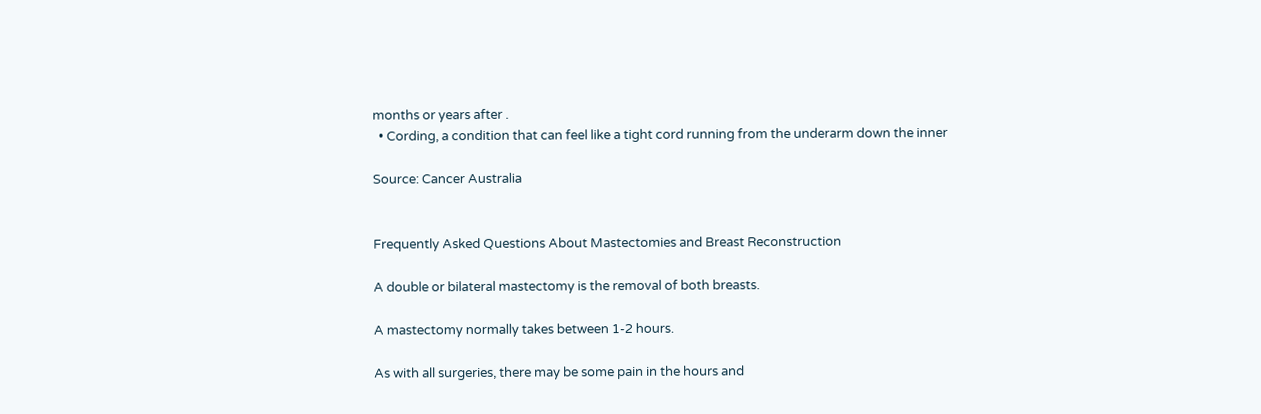months or years after .
  • Cording, a condition that can feel like a tight cord running from the underarm down the inner

Source: Cancer Australia


Frequently Asked Questions About Mastectomies and Breast Reconstruction

A double or bilateral mastectomy is the removal of both breasts.

A mastectomy normally takes between 1-2 hours.

As with all surgeries, there may be some pain in the hours and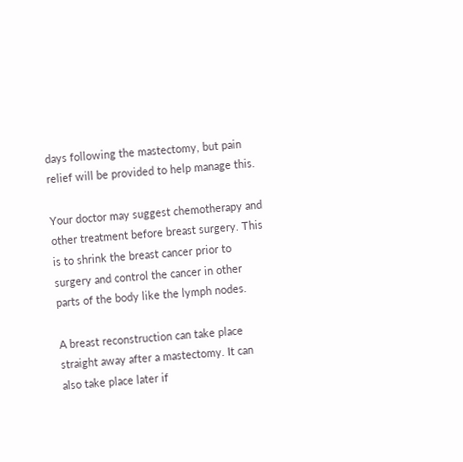days following the mastectomy, but pain relief will be provided to help manage this.

Your doctor may suggest chemotherapy and other treatment before breast surgery. This is to shrink the breast cancer prior to surgery and control the cancer in other parts of the body like the lymph nodes.

A breast reconstruction can take place straight away after a mastectomy. It can also take place later if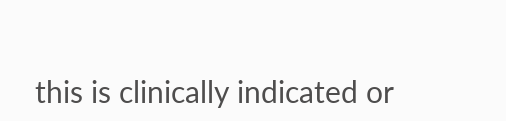this is clinically indicated or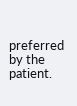preferred by the patient.